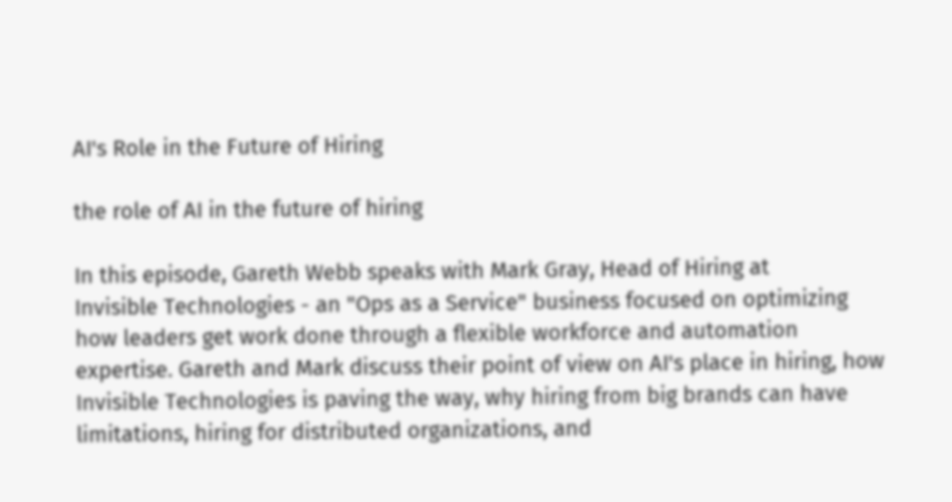AI's Role in the Future of Hiring

the role of AI in the future of hiring

In this episode, Gareth Webb speaks with Mark Gray, Head of Hiring at
Invisible Technologies - an "Ops as a Service" business focused on optimizing how leaders get work done through a flexible workforce and automation expertise. Gareth and Mark discuss their point of view on AI's place in hiring, how Invisible Technologies is paving the way, why hiring from big brands can have limitations, hiring for distributed organizations, and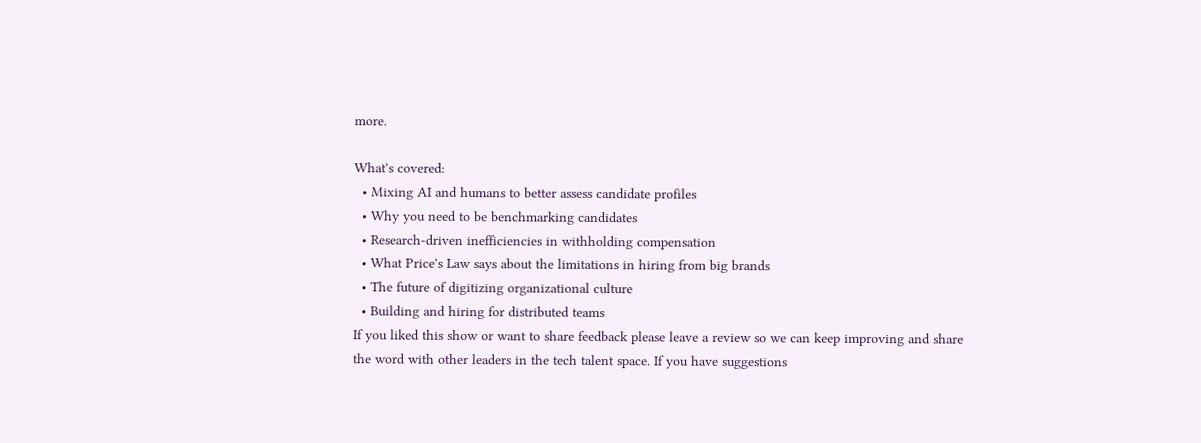more.

What's covered:
  • Mixing AI and humans to better assess candidate profiles
  • Why you need to be benchmarking candidates
  • Research-driven inefficiencies in withholding compensation
  • What Price's Law says about the limitations in hiring from big brands
  • The future of digitizing organizational culture
  • Building and hiring for distributed teams
If you liked this show or want to share feedback please leave a review so we can keep improving and share the word with other leaders in the tech talent space. If you have suggestions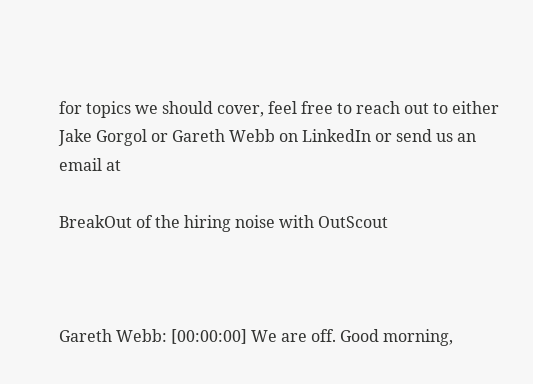for topics we should cover, feel free to reach out to either Jake Gorgol or Gareth Webb on LinkedIn or send us an email at

BreakOut of the hiring noise with OutScout



Gareth Webb: [00:00:00] We are off. Good morning,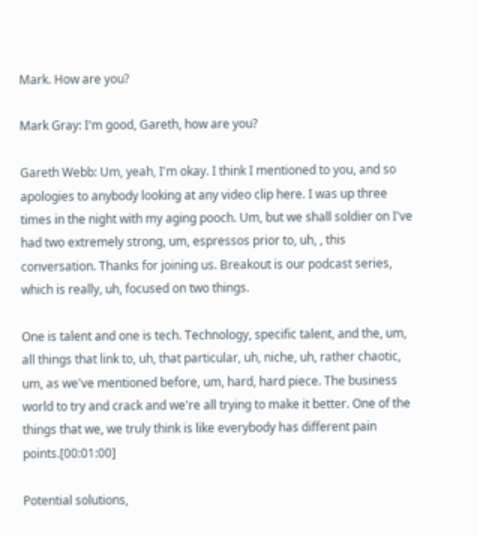Mark. How are you?

Mark Gray: I'm good, Gareth, how are you?

Gareth Webb: Um, yeah, I'm okay. I think I mentioned to you, and so apologies to anybody looking at any video clip here. I was up three times in the night with my aging pooch. Um, but we shall soldier on I've had two extremely strong, um, espressos prior to, uh, , this conversation. Thanks for joining us. Breakout is our podcast series, which is really, uh, focused on two things.

One is talent and one is tech. Technology, specific talent, and the, um, all things that link to, uh, that particular, uh, niche, uh, rather chaotic, um, as we've mentioned before, um, hard, hard piece. The business world to try and crack and we're all trying to make it better. One of the things that we, we truly think is like everybody has different pain points.[00:01:00]

Potential solutions,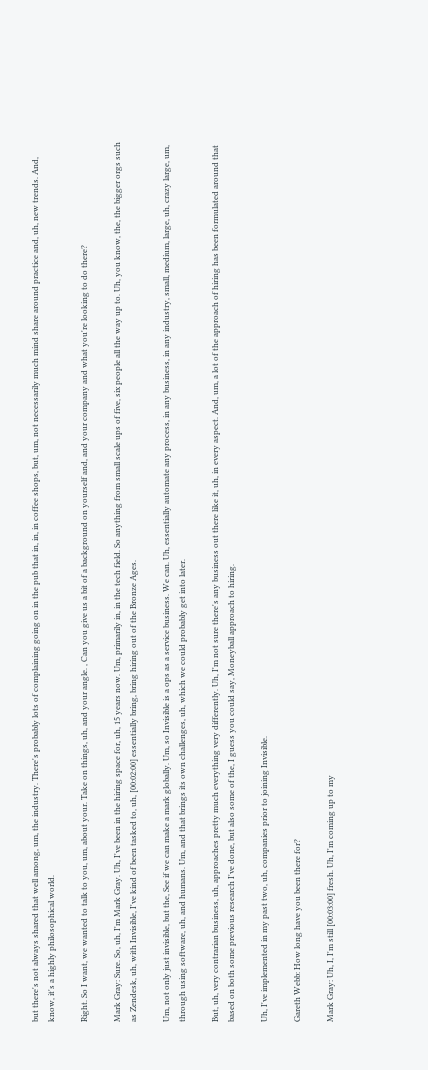but there's not always shared that well among, um, the industry. There's probably lots of complaining going on in the pub that in, in, in coffee shops, but, um, not necessarily much mind share around practice and, uh, new trends. And, know, it's a highly philosophical world.

Right. So I want, we wanted to talk to you, um, about your. Take on things, uh, and your angle. , Can you give us a bit of a background on yourself and, and your company and what you're looking to do there?

Mark Gray: Sure. So, uh, I'm Mark Gray. Uh, I've been in the hiring space for, uh, 15 years now. Um, primarily in, in the tech field. So anything from small scale ups of five, six people all the way up to. Uh, you know, the, the bigger orgs such as Zendesk, uh, with Invisible, I've kind of been tasked to, uh, [00:02:00] essentially bring, bring hiring out of the Bronze Ages.

Um, not only just invisible, but the, See if we can make a mark globally. Um, so Invisible is a ops as a service business. We can. Uh, essentially automate any process, in any business, in any industry, small, medium, large, uh, crazy large, um, through using software, uh, and humans. Um, and that brings its own challenges, uh, which we could probably get into later.

But, uh, very contrarian business, uh, approaches pretty much everything very differently. Uh, I'm not sure there's any business out there like it, uh, in every aspect. And, um, a lot of the approach of hiring has been formulated around that based on both some previous research I've done, but also some of the, I guess you could say, Moneyball approach to hiring.

Uh, I've implemented in my past two, uh, companies prior to joining Invisible.

Gareth Webb: How long have you been there for?

Mark Gray: Uh, I, I'm still [00:03:00] fresh. Uh, I'm coming up to my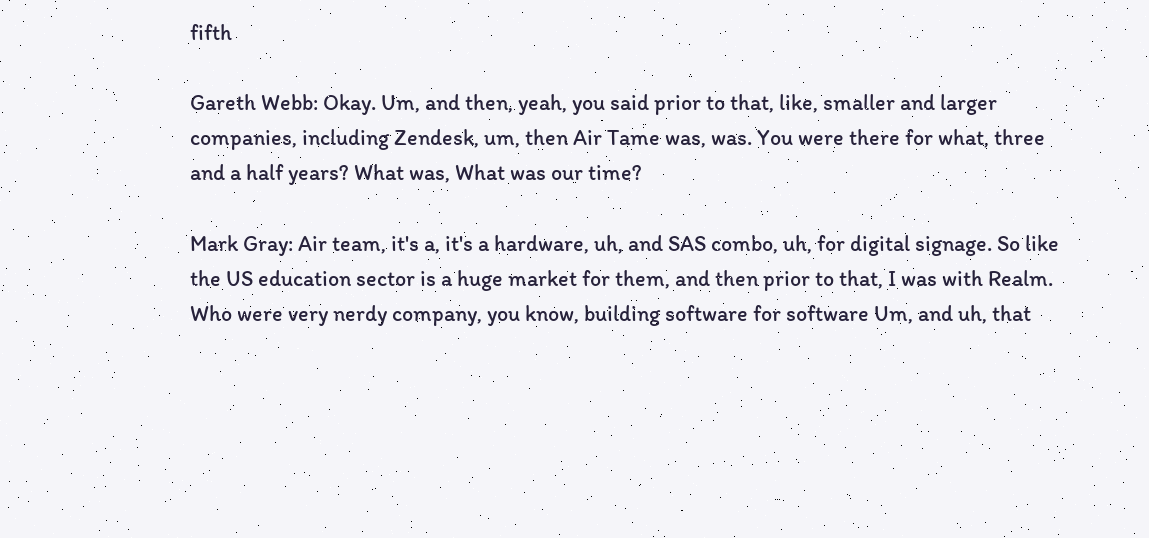fifth

Gareth Webb: Okay. Um, and then, yeah, you said prior to that, like, smaller and larger companies, including Zendesk, um, then Air Tame was, was. You were there for what, three and a half years? What was, What was our time?

Mark Gray: Air team, it's a, it's a hardware, uh, and SAS combo, uh, for digital signage. So like the US education sector is a huge market for them, and then prior to that, I was with Realm. Who were very nerdy company, you know, building software for software Um, and uh, that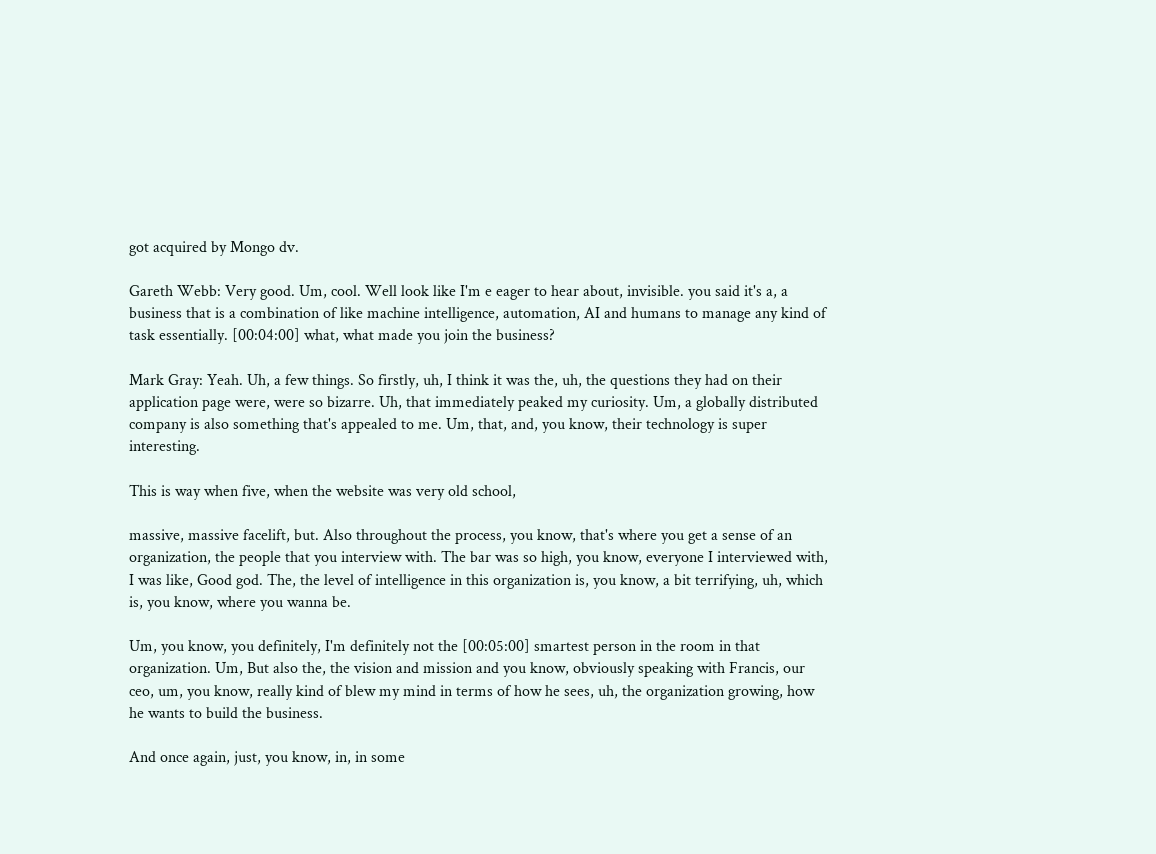got acquired by Mongo dv.

Gareth Webb: Very good. Um, cool. Well look like I'm e eager to hear about, invisible. you said it's a, a business that is a combination of like machine intelligence, automation, AI and humans to manage any kind of task essentially. [00:04:00] what, what made you join the business?

Mark Gray: Yeah. Uh, a few things. So firstly, uh, I think it was the, uh, the questions they had on their application page were, were so bizarre. Uh, that immediately peaked my curiosity. Um, a globally distributed company is also something that's appealed to me. Um, that, and, you know, their technology is super interesting.

This is way when five, when the website was very old school,

massive, massive facelift, but. Also throughout the process, you know, that's where you get a sense of an organization, the people that you interview with. The bar was so high, you know, everyone I interviewed with, I was like, Good god. The, the level of intelligence in this organization is, you know, a bit terrifying, uh, which is, you know, where you wanna be.

Um, you know, you definitely, I'm definitely not the [00:05:00] smartest person in the room in that organization. Um, But also the, the vision and mission and you know, obviously speaking with Francis, our ceo, um, you know, really kind of blew my mind in terms of how he sees, uh, the organization growing, how he wants to build the business.

And once again, just, you know, in, in some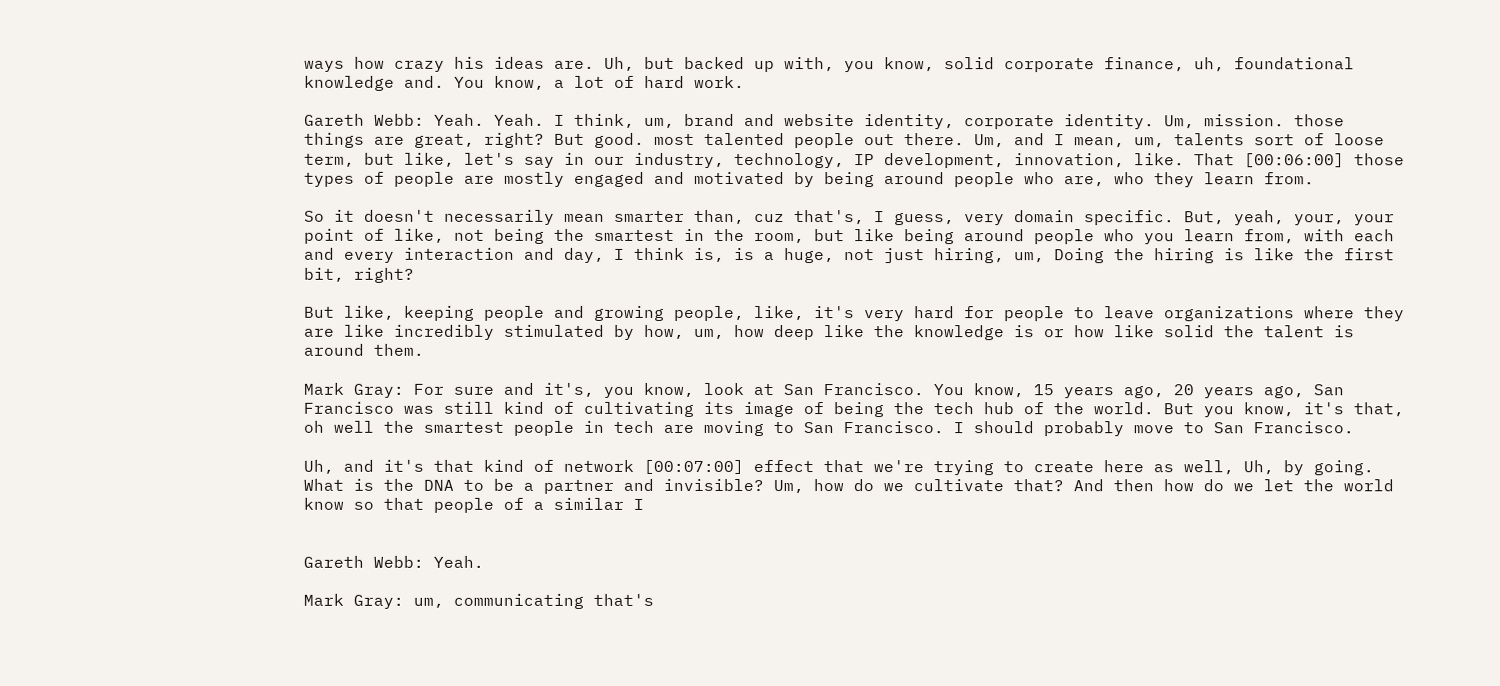ways how crazy his ideas are. Uh, but backed up with, you know, solid corporate finance, uh, foundational knowledge and. You know, a lot of hard work.

Gareth Webb: Yeah. Yeah. I think, um, brand and website identity, corporate identity. Um, mission. those things are great, right? But good. most talented people out there. Um, and I mean, um, talents sort of loose term, but like, let's say in our industry, technology, IP development, innovation, like. That [00:06:00] those types of people are mostly engaged and motivated by being around people who are, who they learn from.

So it doesn't necessarily mean smarter than, cuz that's, I guess, very domain specific. But, yeah, your, your point of like, not being the smartest in the room, but like being around people who you learn from, with each and every interaction and day, I think is, is a huge, not just hiring, um, Doing the hiring is like the first bit, right?

But like, keeping people and growing people, like, it's very hard for people to leave organizations where they are like incredibly stimulated by how, um, how deep like the knowledge is or how like solid the talent is around them.

Mark Gray: For sure and it's, you know, look at San Francisco. You know, 15 years ago, 20 years ago, San Francisco was still kind of cultivating its image of being the tech hub of the world. But you know, it's that, oh well the smartest people in tech are moving to San Francisco. I should probably move to San Francisco.

Uh, and it's that kind of network [00:07:00] effect that we're trying to create here as well, Uh, by going. What is the DNA to be a partner and invisible? Um, how do we cultivate that? And then how do we let the world know so that people of a similar I


Gareth Webb: Yeah.

Mark Gray: um, communicating that's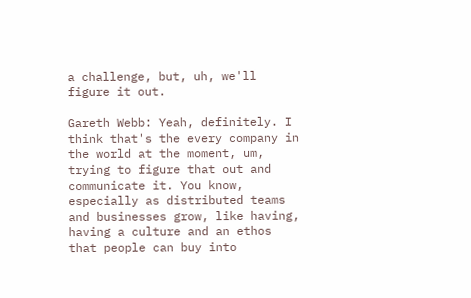a challenge, but, uh, we'll figure it out.

Gareth Webb: Yeah, definitely. I think that's the every company in the world at the moment, um, trying to figure that out and communicate it. You know, especially as distributed teams and businesses grow, like having, having a culture and an ethos that people can buy into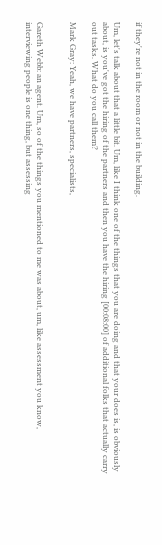if they're not in the room or not in the building.

Um, let's talk about that a little bit. Um, like I think one of the things that you are doing and that your does is, is obviously about, is you've got the hiring of the partners and then you have the hiring [00:08:00] of additional folks that actually carry out tasks. What do you call them?

Mark Gray: Yeah, we have partners, specialists,


Gareth Webb: an agent. Um, so of the things you mentioned to me was about, um, like assessment you know, interviewing people is one thing, but assessing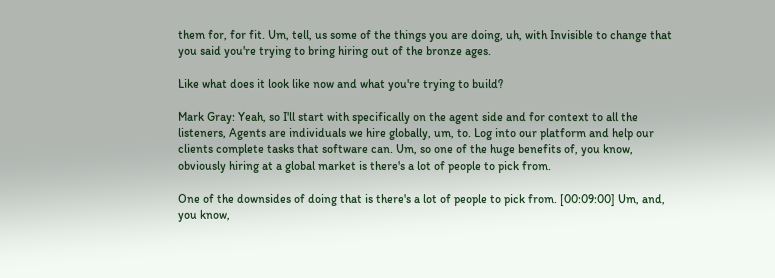them for, for fit. Um, tell, us some of the things you are doing, uh, with Invisible to change that you said you're trying to bring hiring out of the bronze ages.

Like what does it look like now and what you're trying to build?

Mark Gray: Yeah, so I'll start with specifically on the agent side and for context to all the listeners, Agents are individuals we hire globally, um, to. Log into our platform and help our clients complete tasks that software can. Um, so one of the huge benefits of, you know, obviously hiring at a global market is there's a lot of people to pick from.

One of the downsides of doing that is there's a lot of people to pick from. [00:09:00] Um, and, you know,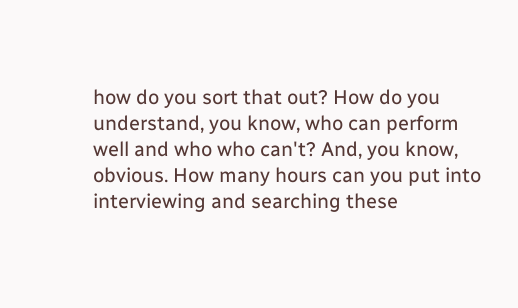how do you sort that out? How do you understand, you know, who can perform well and who who can't? And, you know, obvious. How many hours can you put into interviewing and searching these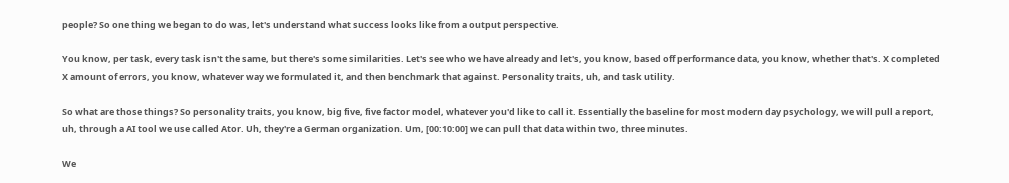people? So one thing we began to do was, let's understand what success looks like from a output perspective.

You know, per task, every task isn't the same, but there's some similarities. Let's see who we have already and let's, you know, based off performance data, you know, whether that's. X completed X amount of errors, you know, whatever way we formulated it, and then benchmark that against. Personality traits, uh, and task utility.

So what are those things? So personality traits, you know, big five, five factor model, whatever you'd like to call it. Essentially the baseline for most modern day psychology, we will pull a report, uh, through a AI tool we use called Ator. Uh, they're a German organization. Um, [00:10:00] we can pull that data within two, three minutes.

We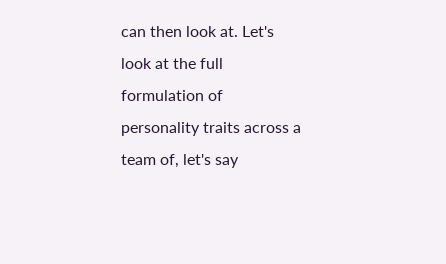can then look at. Let's look at the full formulation of personality traits across a team of, let's say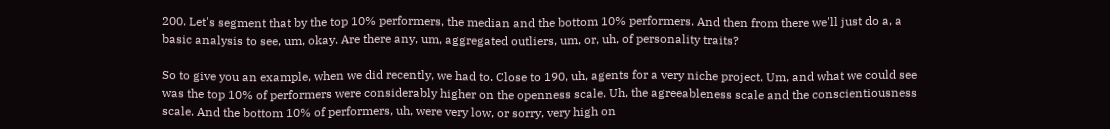200. Let's segment that by the top 10% performers, the median and the bottom 10% performers. And then from there we'll just do a, a basic analysis to see, um, okay. Are there any, um, aggregated outliers, um, or, uh, of personality traits?

So to give you an example, when we did recently, we had to. Close to 190, uh, agents for a very niche project. Um, and what we could see was the top 10% of performers were considerably higher on the openness scale. Uh, the agreeableness scale and the conscientiousness scale. And the bottom 10% of performers, uh, were very low, or sorry, very high on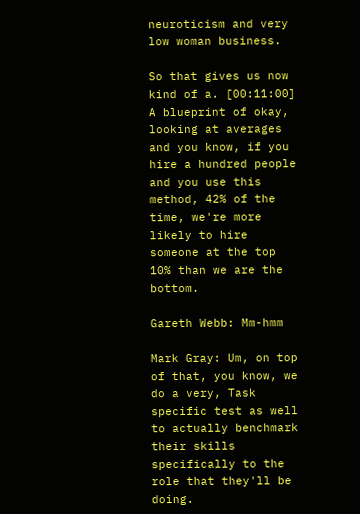neuroticism and very low woman business.

So that gives us now kind of a. [00:11:00] A blueprint of okay, looking at averages and you know, if you hire a hundred people and you use this method, 42% of the time, we're more likely to hire someone at the top 10% than we are the bottom.

Gareth Webb: Mm-hmm

Mark Gray: Um, on top of that, you know, we do a very, Task specific test as well to actually benchmark their skills specifically to the role that they'll be doing.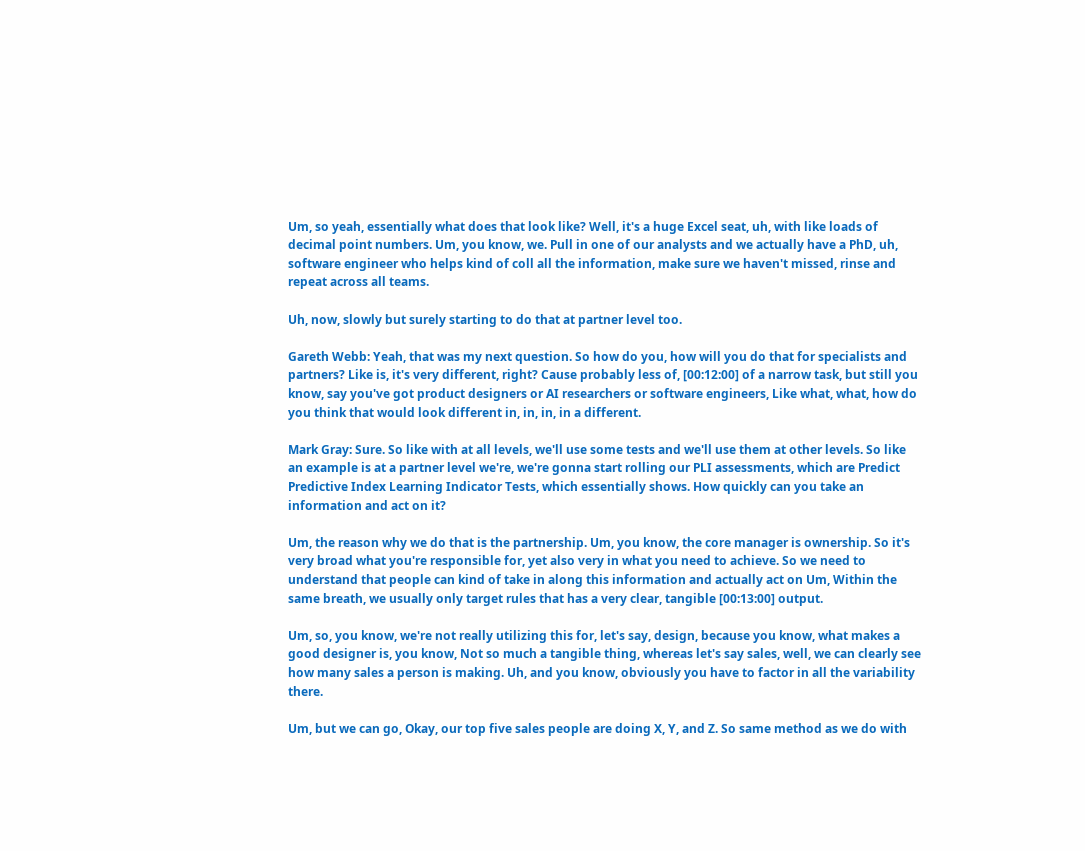Um, so yeah, essentially what does that look like? Well, it's a huge Excel seat, uh, with like loads of decimal point numbers. Um, you know, we. Pull in one of our analysts and we actually have a PhD, uh, software engineer who helps kind of coll all the information, make sure we haven't missed, rinse and repeat across all teams.

Uh, now, slowly but surely starting to do that at partner level too.

Gareth Webb: Yeah, that was my next question. So how do you, how will you do that for specialists and partners? Like is, it's very different, right? Cause probably less of, [00:12:00] of a narrow task, but still you know, say you've got product designers or AI researchers or software engineers, Like what, what, how do you think that would look different in, in, in, in a different.

Mark Gray: Sure. So like with at all levels, we'll use some tests and we'll use them at other levels. So like an example is at a partner level we're, we're gonna start rolling our PLI assessments, which are Predict Predictive Index Learning Indicator Tests, which essentially shows. How quickly can you take an information and act on it?

Um, the reason why we do that is the partnership. Um, you know, the core manager is ownership. So it's very broad what you're responsible for, yet also very in what you need to achieve. So we need to understand that people can kind of take in along this information and actually act on Um, Within the same breath, we usually only target rules that has a very clear, tangible [00:13:00] output.

Um, so, you know, we're not really utilizing this for, let's say, design, because you know, what makes a good designer is, you know, Not so much a tangible thing, whereas let's say sales, well, we can clearly see how many sales a person is making. Uh, and you know, obviously you have to factor in all the variability there.

Um, but we can go, Okay, our top five sales people are doing X, Y, and Z. So same method as we do with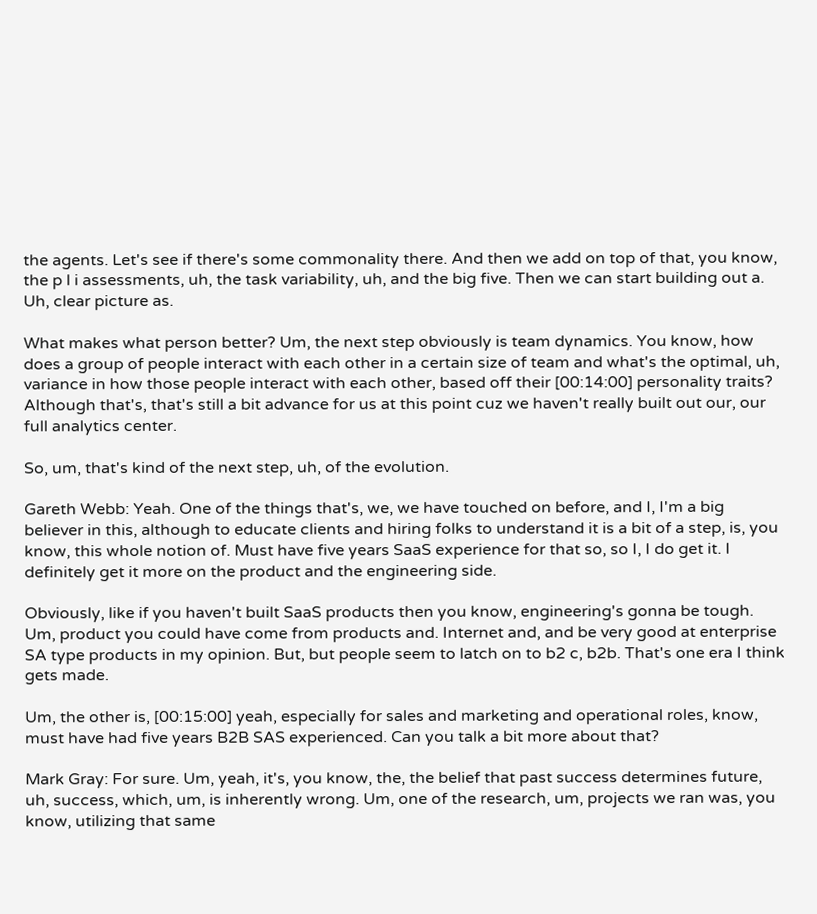the agents. Let's see if there's some commonality there. And then we add on top of that, you know, the p l i assessments, uh, the task variability, uh, and the big five. Then we can start building out a. Uh, clear picture as.

What makes what person better? Um, the next step obviously is team dynamics. You know, how does a group of people interact with each other in a certain size of team and what's the optimal, uh, variance in how those people interact with each other, based off their [00:14:00] personality traits? Although that's, that's still a bit advance for us at this point cuz we haven't really built out our, our full analytics center.

So, um, that's kind of the next step, uh, of the evolution.

Gareth Webb: Yeah. One of the things that's, we, we have touched on before, and I, I'm a big believer in this, although to educate clients and hiring folks to understand it is a bit of a step, is, you know, this whole notion of. Must have five years SaaS experience for that so, so I, I do get it. I definitely get it more on the product and the engineering side.

Obviously, like if you haven't built SaaS products then you know, engineering's gonna be tough. Um, product you could have come from products and. Internet and, and be very good at enterprise SA type products in my opinion. But, but people seem to latch on to b2 c, b2b. That's one era I think gets made.

Um, the other is, [00:15:00] yeah, especially for sales and marketing and operational roles, know, must have had five years B2B SAS experienced. Can you talk a bit more about that?

Mark Gray: For sure. Um, yeah, it's, you know, the, the belief that past success determines future, uh, success, which, um, is inherently wrong. Um, one of the research, um, projects we ran was, you know, utilizing that same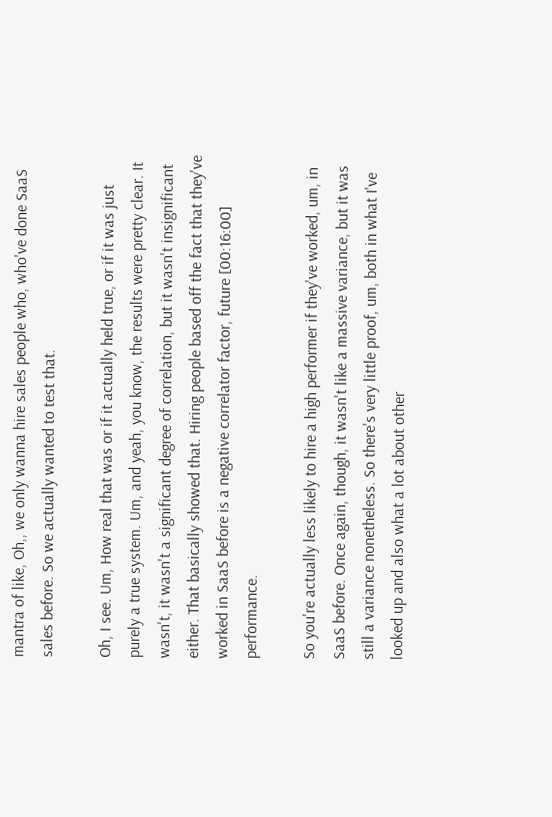mantra of like, Oh,, we only wanna hire sales people who, who've done SaaS sales before. So we actually wanted to test that.

Oh, I see. Um, How real that was or if it actually held true, or if it was just purely a true system. Um, and yeah, you know, the results were pretty clear. It wasn't, it wasn't a significant degree of correlation, but it wasn't insignificant either. That basically showed that. Hiring people based off the fact that they've worked in SaaS before is a negative correlator factor, future [00:16:00] performance.

So you're actually less likely to hire a high performer if they've worked, um, in SaaS before. Once again, though, it wasn't like a massive variance, but it was still a variance nonetheless. So there's very little proof, um, both in what I've looked up and also what a lot about other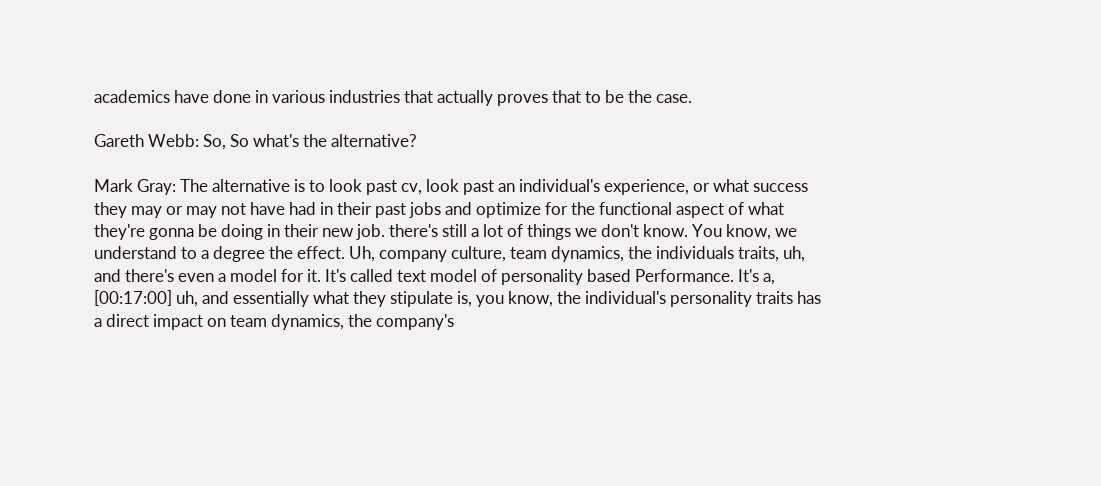academics have done in various industries that actually proves that to be the case.

Gareth Webb: So, So what's the alternative?

Mark Gray: The alternative is to look past cv, look past an individual's experience, or what success they may or may not have had in their past jobs and optimize for the functional aspect of what they're gonna be doing in their new job. there's still a lot of things we don't know. You know, we understand to a degree the effect. Uh, company culture, team dynamics, the individuals traits, uh, and there's even a model for it. It's called text model of personality based Performance. It's a, [00:17:00] uh, and essentially what they stipulate is, you know, the individual's personality traits has a direct impact on team dynamics, the company's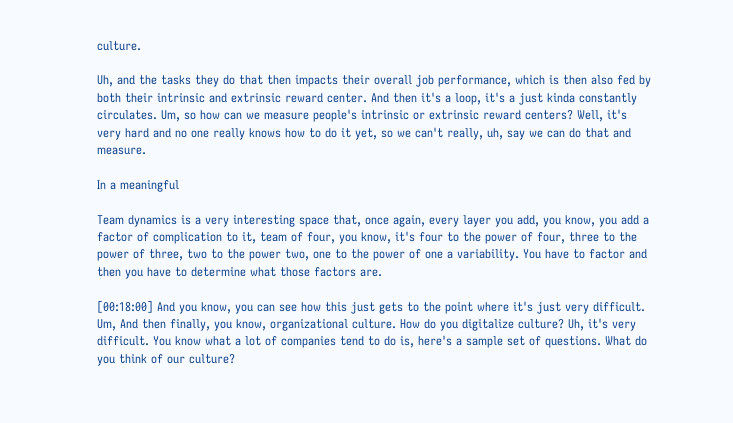culture.

Uh, and the tasks they do that then impacts their overall job performance, which is then also fed by both their intrinsic and extrinsic reward center. And then it's a loop, it's a just kinda constantly circulates. Um, so how can we measure people's intrinsic or extrinsic reward centers? Well, it's very hard and no one really knows how to do it yet, so we can't really, uh, say we can do that and measure.

In a meaningful

Team dynamics is a very interesting space that, once again, every layer you add, you know, you add a factor of complication to it, team of four, you know, it's four to the power of four, three to the power of three, two to the power two, one to the power of one a variability. You have to factor and then you have to determine what those factors are.

[00:18:00] And you know, you can see how this just gets to the point where it's just very difficult. Um, And then finally, you know, organizational culture. How do you digitalize culture? Uh, it's very difficult. You know what a lot of companies tend to do is, here's a sample set of questions. What do you think of our culture?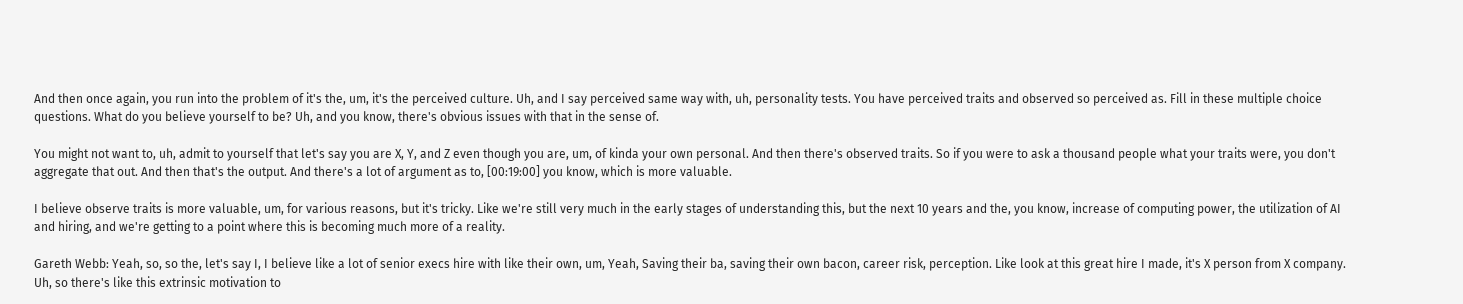And then once again, you run into the problem of it's the, um, it's the perceived culture. Uh, and I say perceived same way with, uh, personality tests. You have perceived traits and observed so perceived as. Fill in these multiple choice questions. What do you believe yourself to be? Uh, and you know, there's obvious issues with that in the sense of.

You might not want to, uh, admit to yourself that let's say you are X, Y, and Z even though you are, um, of kinda your own personal. And then there's observed traits. So if you were to ask a thousand people what your traits were, you don't aggregate that out. And then that's the output. And there's a lot of argument as to, [00:19:00] you know, which is more valuable.

I believe observe traits is more valuable, um, for various reasons, but it's tricky. Like we're still very much in the early stages of understanding this, but the next 10 years and the, you know, increase of computing power, the utilization of AI and hiring, and we're getting to a point where this is becoming much more of a reality.

Gareth Webb: Yeah, so, so the, let's say I, I believe like a lot of senior execs hire with like their own, um, Yeah, Saving their ba, saving their own bacon, career risk, perception. Like look at this great hire I made, it's X person from X company. Uh, so there's like this extrinsic motivation to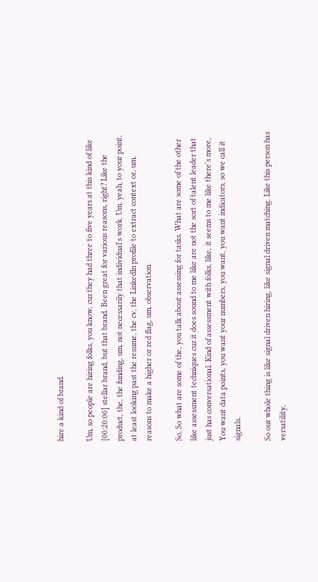hire a kind of brand.

Um, so people are hiring folks, you know, cuz they had three to five years at this kind of like [00:20:00] stellar brand, but that brand. Been great for various reasons, right? Like the product, the, the funding, um, not necessarily that individual's work. Um, yeah, to your point, at least looking past the resume, the cv, the LinkedIn profile to extract context or, um, reasons to make a higher or red flag, um, observation.

So, So what are some of the, you talk about assessing for tasks. What are some of the other like assessment techniques cuz it does sound to me like are not the sort of talent leader that just has conversational. Kind of assessment with folks, like, it seems to me like there's more, You want data points, you want your numbers, you want, you want indicators, so we call it signals.

So our whole thing is like signal driven hiring, like signal driven matching. Like this person has versatility,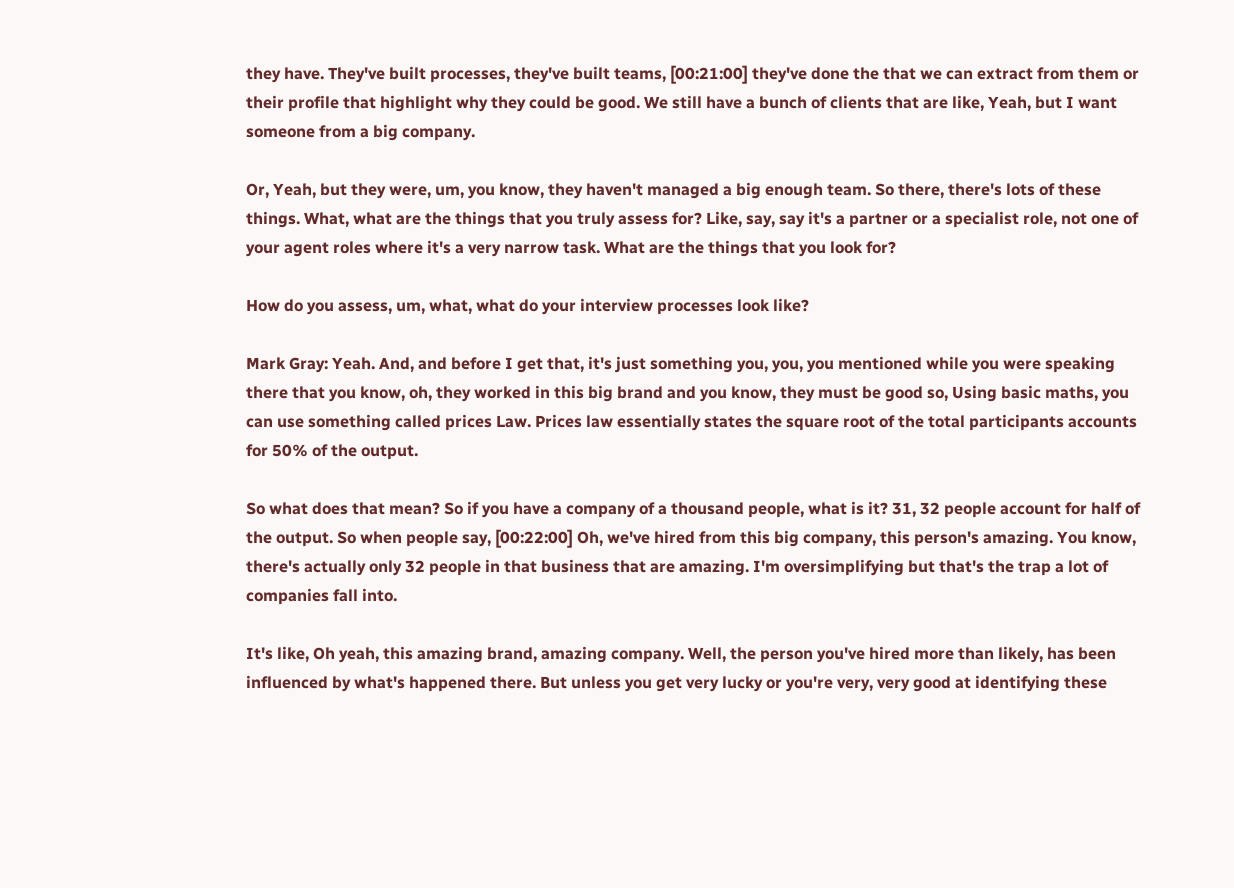they have. They've built processes, they've built teams, [00:21:00] they've done the that we can extract from them or their profile that highlight why they could be good. We still have a bunch of clients that are like, Yeah, but I want someone from a big company.

Or, Yeah, but they were, um, you know, they haven't managed a big enough team. So there, there's lots of these things. What, what are the things that you truly assess for? Like, say, say it's a partner or a specialist role, not one of your agent roles where it's a very narrow task. What are the things that you look for?

How do you assess, um, what, what do your interview processes look like?

Mark Gray: Yeah. And, and before I get that, it's just something you, you, you mentioned while you were speaking there that you know, oh, they worked in this big brand and you know, they must be good so, Using basic maths, you can use something called prices Law. Prices law essentially states the square root of the total participants accounts for 50% of the output.

So what does that mean? So if you have a company of a thousand people, what is it? 31, 32 people account for half of the output. So when people say, [00:22:00] Oh, we've hired from this big company, this person's amazing. You know, there's actually only 32 people in that business that are amazing. I'm oversimplifying but that's the trap a lot of companies fall into.

It's like, Oh yeah, this amazing brand, amazing company. Well, the person you've hired more than likely, has been influenced by what's happened there. But unless you get very lucky or you're very, very good at identifying these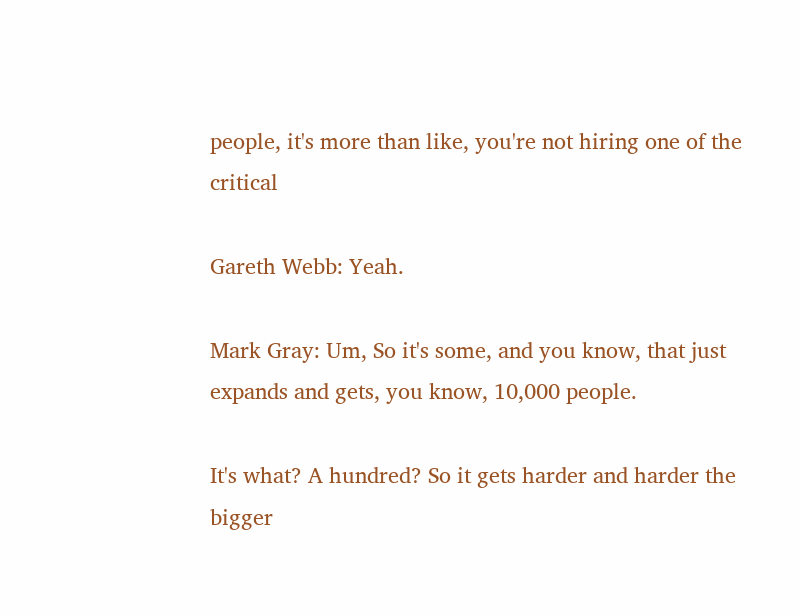people, it's more than like, you're not hiring one of the critical

Gareth Webb: Yeah.

Mark Gray: Um, So it's some, and you know, that just expands and gets, you know, 10,000 people.

It's what? A hundred? So it gets harder and harder the bigger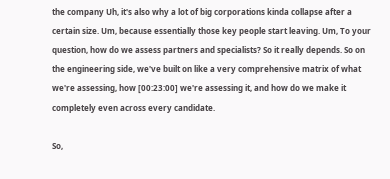the company Uh, it's also why a lot of big corporations kinda collapse after a certain size. Um, because essentially those key people start leaving. Um, To your question, how do we assess partners and specialists? So it really depends. So on the engineering side, we've built on like a very comprehensive matrix of what we're assessing, how [00:23:00] we're assessing it, and how do we make it completely even across every candidate.

So,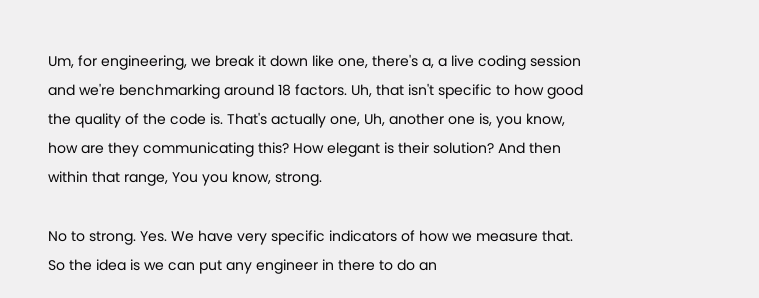Um, for engineering, we break it down like one, there's a, a live coding session and we're benchmarking around 18 factors. Uh, that isn't specific to how good the quality of the code is. That's actually one, Uh, another one is, you know, how are they communicating this? How elegant is their solution? And then within that range, You you know, strong.

No to strong. Yes. We have very specific indicators of how we measure that. So the idea is we can put any engineer in there to do an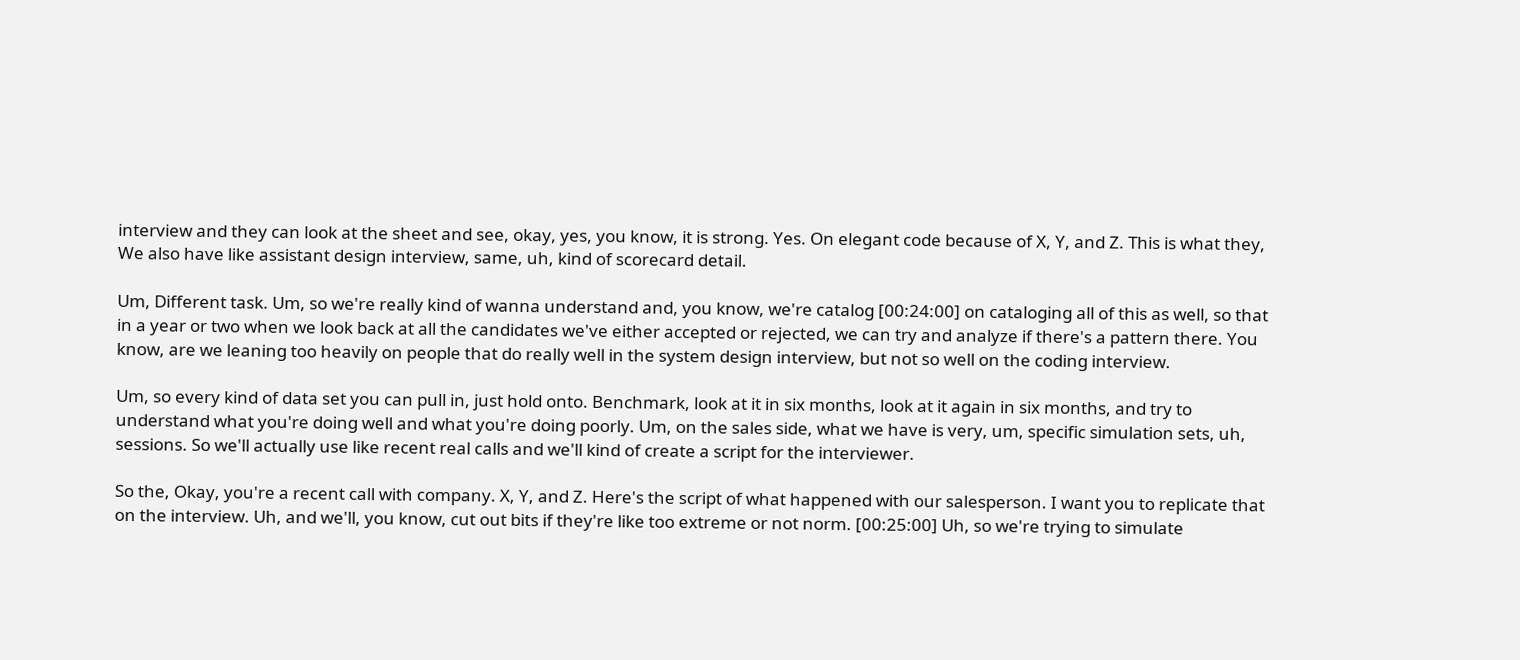interview and they can look at the sheet and see, okay, yes, you know, it is strong. Yes. On elegant code because of X, Y, and Z. This is what they, We also have like assistant design interview, same, uh, kind of scorecard detail.

Um, Different task. Um, so we're really kind of wanna understand and, you know, we're catalog [00:24:00] on cataloging all of this as well, so that in a year or two when we look back at all the candidates we've either accepted or rejected, we can try and analyze if there's a pattern there. You know, are we leaning too heavily on people that do really well in the system design interview, but not so well on the coding interview.

Um, so every kind of data set you can pull in, just hold onto. Benchmark, look at it in six months, look at it again in six months, and try to understand what you're doing well and what you're doing poorly. Um, on the sales side, what we have is very, um, specific simulation sets, uh, sessions. So we'll actually use like recent real calls and we'll kind of create a script for the interviewer.

So the, Okay, you're a recent call with company. X, Y, and Z. Here's the script of what happened with our salesperson. I want you to replicate that on the interview. Uh, and we'll, you know, cut out bits if they're like too extreme or not norm. [00:25:00] Uh, so we're trying to simulate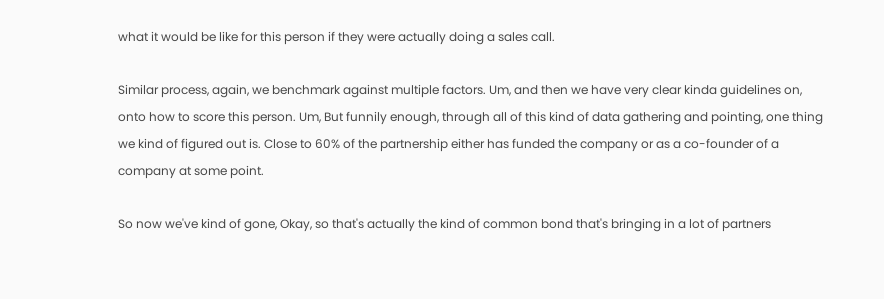what it would be like for this person if they were actually doing a sales call.

Similar process, again, we benchmark against multiple factors. Um, and then we have very clear kinda guidelines on, onto how to score this person. Um, But funnily enough, through all of this kind of data gathering and pointing, one thing we kind of figured out is. Close to 60% of the partnership either has funded the company or as a co-founder of a company at some point.

So now we've kind of gone, Okay, so that's actually the kind of common bond that's bringing in a lot of partners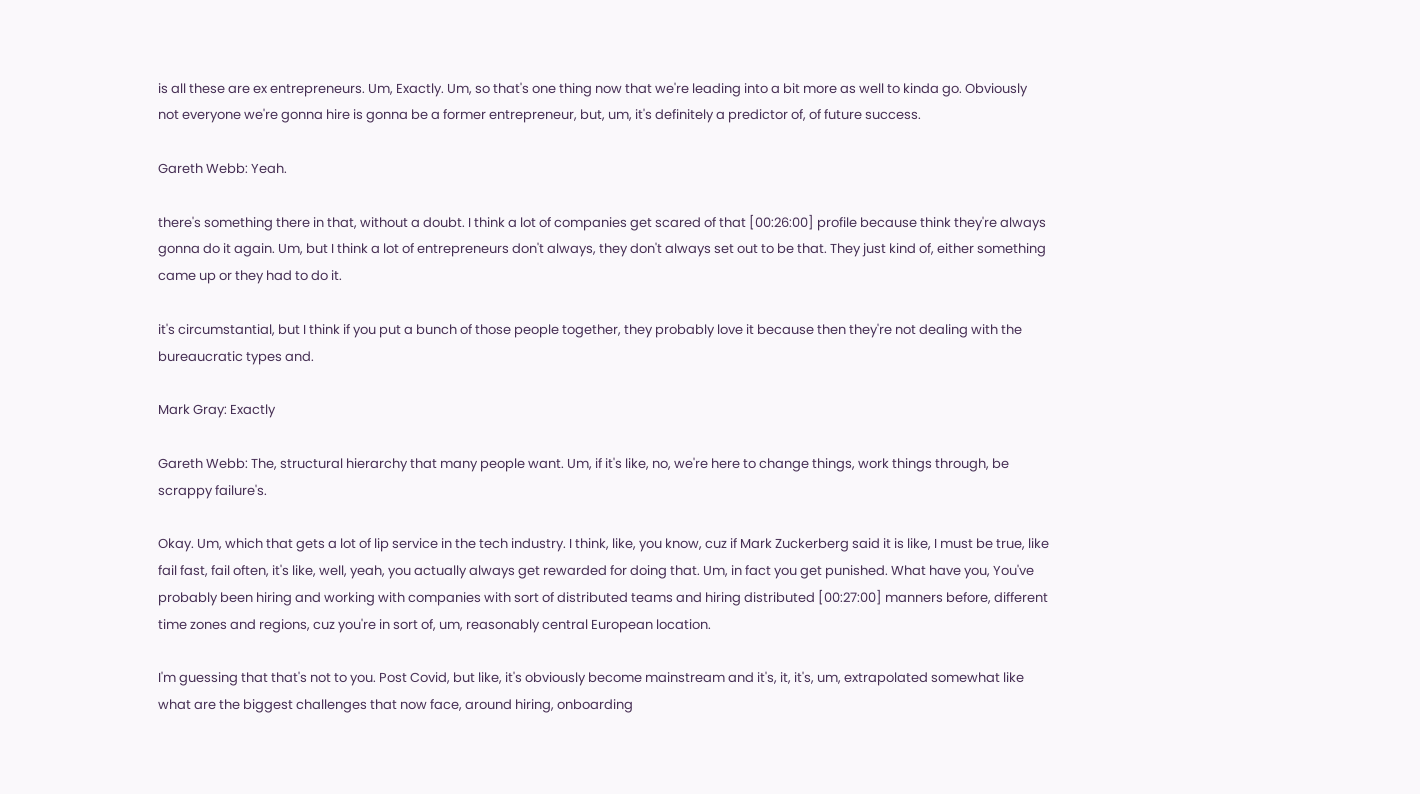is all these are ex entrepreneurs. Um, Exactly. Um, so that's one thing now that we're leading into a bit more as well to kinda go. Obviously not everyone we're gonna hire is gonna be a former entrepreneur, but, um, it's definitely a predictor of, of future success.

Gareth Webb: Yeah.

there's something there in that, without a doubt. I think a lot of companies get scared of that [00:26:00] profile because think they're always gonna do it again. Um, but I think a lot of entrepreneurs don't always, they don't always set out to be that. They just kind of, either something came up or they had to do it.

it's circumstantial, but I think if you put a bunch of those people together, they probably love it because then they're not dealing with the bureaucratic types and.

Mark Gray: Exactly

Gareth Webb: The, structural hierarchy that many people want. Um, if it's like, no, we're here to change things, work things through, be scrappy failure's.

Okay. Um, which that gets a lot of lip service in the tech industry. I think, like, you know, cuz if Mark Zuckerberg said it is like, I must be true, like fail fast, fail often, it's like, well, yeah, you actually always get rewarded for doing that. Um, in fact you get punished. What have you, You've probably been hiring and working with companies with sort of distributed teams and hiring distributed [00:27:00] manners before, different time zones and regions, cuz you're in sort of, um, reasonably central European location.

I'm guessing that that's not to you. Post Covid, but like, it's obviously become mainstream and it's, it, it's, um, extrapolated somewhat like what are the biggest challenges that now face, around hiring, onboarding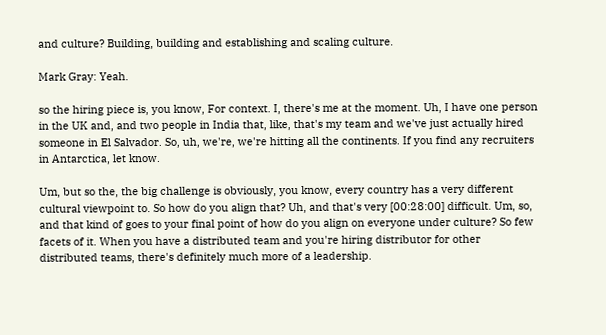and culture? Building, building and establishing and scaling culture.

Mark Gray: Yeah.

so the hiring piece is, you know, For context. I, there's me at the moment. Uh, I have one person in the UK and, and two people in India that, like, that's my team and we've just actually hired someone in El Salvador. So, uh, we're, we're hitting all the continents. If you find any recruiters in Antarctica, let know.

Um, but so the, the big challenge is obviously, you know, every country has a very different cultural viewpoint to. So how do you align that? Uh, and that's very [00:28:00] difficult. Um, so, and that kind of goes to your final point of how do you align on everyone under culture? So few facets of it. When you have a distributed team and you're hiring distributor for other distributed teams, there's definitely much more of a leadership.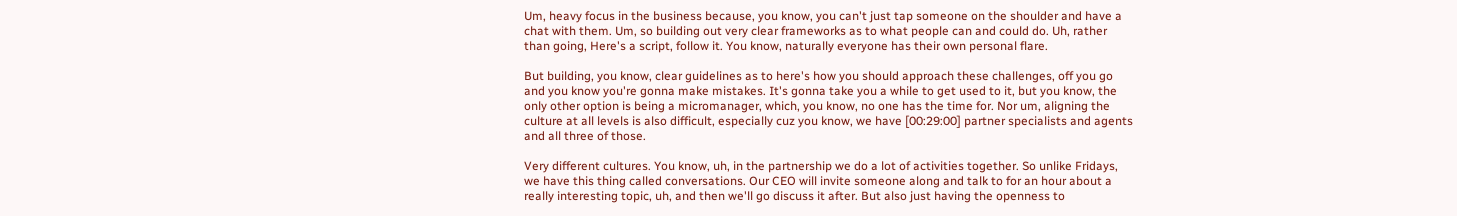Um, heavy focus in the business because, you know, you can't just tap someone on the shoulder and have a chat with them. Um, so building out very clear frameworks as to what people can and could do. Uh, rather than going, Here's a script, follow it. You know, naturally everyone has their own personal flare.

But building, you know, clear guidelines as to here's how you should approach these challenges, off you go and you know you're gonna make mistakes. It's gonna take you a while to get used to it, but you know, the only other option is being a micromanager, which, you know, no one has the time for. Nor um, aligning the culture at all levels is also difficult, especially cuz you know, we have [00:29:00] partner specialists and agents and all three of those.

Very different cultures. You know, uh, in the partnership we do a lot of activities together. So unlike Fridays, we have this thing called conversations. Our CEO will invite someone along and talk to for an hour about a really interesting topic, uh, and then we'll go discuss it after. But also just having the openness to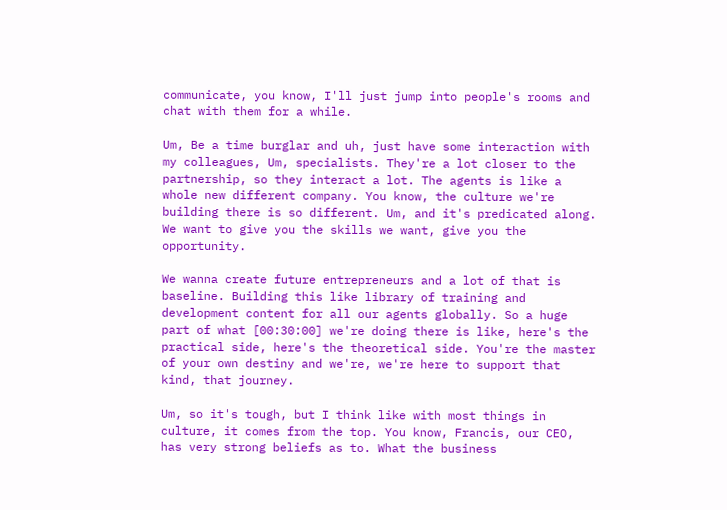communicate, you know, I'll just jump into people's rooms and chat with them for a while.

Um, Be a time burglar and uh, just have some interaction with my colleagues, Um, specialists. They're a lot closer to the partnership, so they interact a lot. The agents is like a whole new different company. You know, the culture we're building there is so different. Um, and it's predicated along. We want to give you the skills we want, give you the opportunity.

We wanna create future entrepreneurs and a lot of that is baseline. Building this like library of training and development content for all our agents globally. So a huge part of what [00:30:00] we're doing there is like, here's the practical side, here's the theoretical side. You're the master of your own destiny and we're, we're here to support that kind, that journey.

Um, so it's tough, but I think like with most things in culture, it comes from the top. You know, Francis, our CEO, has very strong beliefs as to. What the business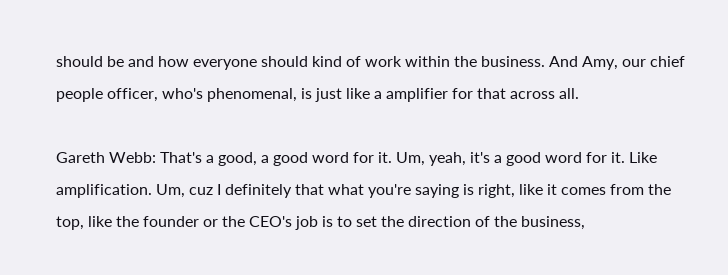should be and how everyone should kind of work within the business. And Amy, our chief people officer, who's phenomenal, is just like a amplifier for that across all.

Gareth Webb: That's a good, a good word for it. Um, yeah, it's a good word for it. Like amplification. Um, cuz I definitely that what you're saying is right, like it comes from the top, like the founder or the CEO's job is to set the direction of the business,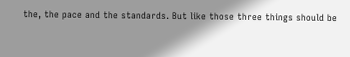the, the pace and the standards. But like those three things should be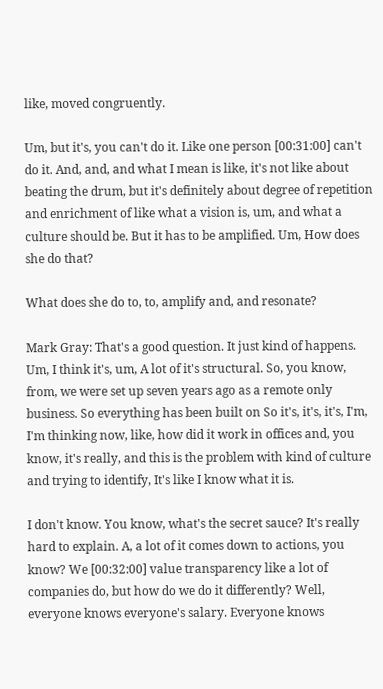like, moved congruently.

Um, but it's, you can't do it. Like one person [00:31:00] can't do it. And, and, and what I mean is like, it's not like about beating the drum, but it's definitely about degree of repetition and enrichment of like what a vision is, um, and what a culture should be. But it has to be amplified. Um, How does she do that?

What does she do to, to, amplify and, and resonate?

Mark Gray: That's a good question. It just kind of happens. Um, I think it's, um, A lot of it's structural. So, you know, from, we were set up seven years ago as a remote only business. So everything has been built on So it's, it's, it's, I'm, I'm thinking now, like, how did it work in offices and, you know, it's really, and this is the problem with kind of culture and trying to identify, It's like I know what it is.

I don't know. You know, what's the secret sauce? It's really hard to explain. A, a lot of it comes down to actions, you know? We [00:32:00] value transparency like a lot of companies do, but how do we do it differently? Well, everyone knows everyone's salary. Everyone knows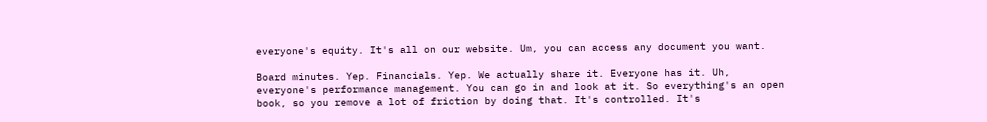everyone's equity. It's all on our website. Um, you can access any document you want.

Board minutes. Yep. Financials. Yep. We actually share it. Everyone has it. Uh, everyone's performance management. You can go in and look at it. So everything's an open book, so you remove a lot of friction by doing that. It's controlled. It's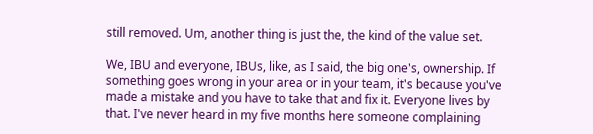still removed. Um, another thing is just the, the kind of the value set.

We, IBU and everyone, IBUs, like, as I said, the big one's, ownership. If something goes wrong in your area or in your team, it's because you've made a mistake and you have to take that and fix it. Everyone lives by that. I've never heard in my five months here someone complaining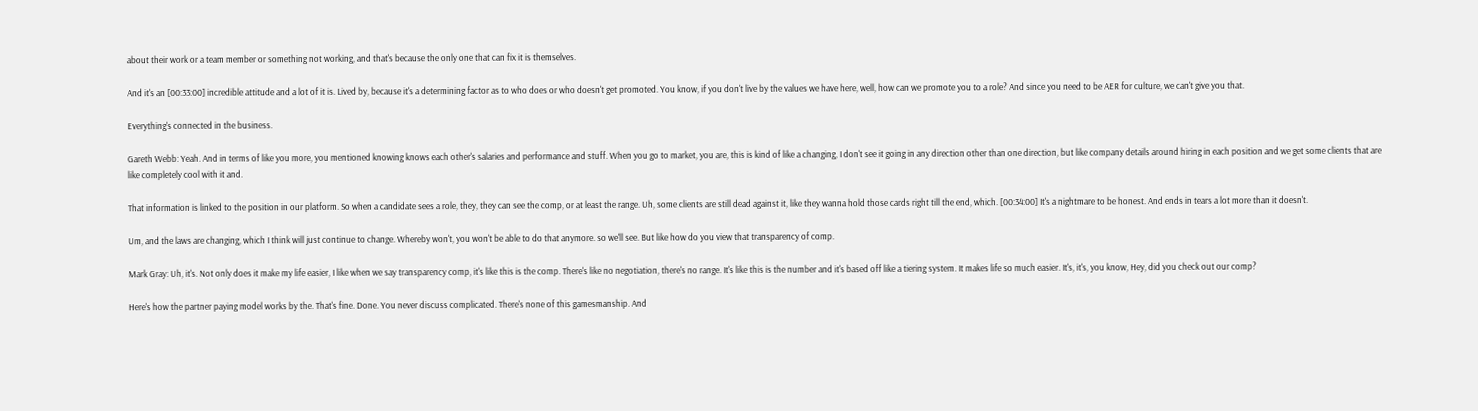about their work or a team member or something not working, and that's because the only one that can fix it is themselves.

And it's an [00:33:00] incredible attitude and a lot of it is. Lived by, because it's a determining factor as to who does or who doesn't get promoted. You know, if you don't live by the values we have here, well, how can we promote you to a role? And since you need to be AER for culture, we can't give you that.

Everything's connected in the business.

Gareth Webb: Yeah. And in terms of like you more, you mentioned knowing knows each other's salaries and performance and stuff. When you go to market, you are, this is kind of like a changing, I don't see it going in any direction other than one direction, but like company details around hiring in each position and we get some clients that are like completely cool with it and.

That information is linked to the position in our platform. So when a candidate sees a role, they, they can see the comp, or at least the range. Uh, some clients are still dead against it, like they wanna hold those cards right till the end, which. [00:34:00] It's a nightmare to be honest. And ends in tears a lot more than it doesn't.

Um, and the laws are changing, which I think will just continue to change. Whereby won't, you won't be able to do that anymore. so we'll see. But like how do you view that transparency of comp.

Mark Gray: Uh, it's. Not only does it make my life easier, I like when we say transparency comp, it's like this is the comp. There's like no negotiation, there's no range. It's like this is the number and it's based off like a tiering system. It makes life so much easier. It's, it's, you know, Hey, did you check out our comp?

Here's how the partner paying model works by the. That's fine. Done. You never discuss complicated. There's none of this gamesmanship. And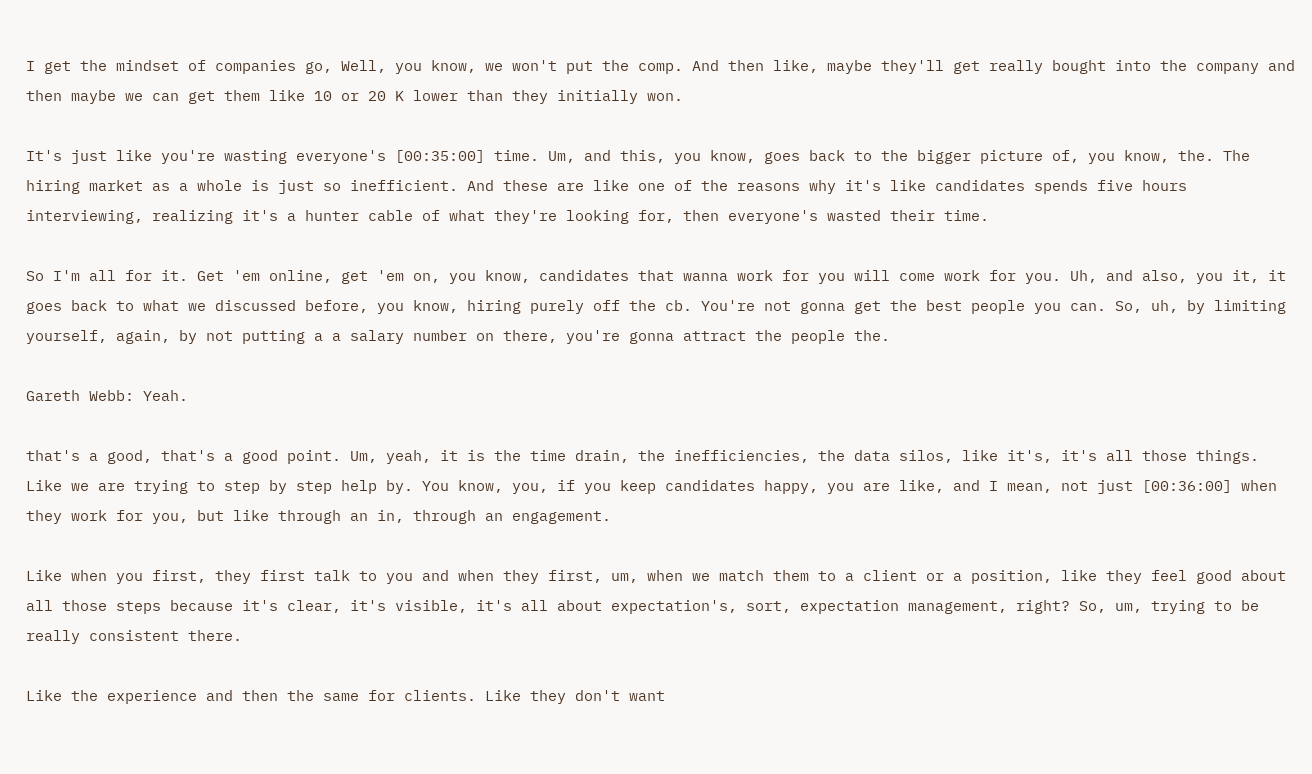I get the mindset of companies go, Well, you know, we won't put the comp. And then like, maybe they'll get really bought into the company and then maybe we can get them like 10 or 20 K lower than they initially won.

It's just like you're wasting everyone's [00:35:00] time. Um, and this, you know, goes back to the bigger picture of, you know, the. The hiring market as a whole is just so inefficient. And these are like one of the reasons why it's like candidates spends five hours interviewing, realizing it's a hunter cable of what they're looking for, then everyone's wasted their time.

So I'm all for it. Get 'em online, get 'em on, you know, candidates that wanna work for you will come work for you. Uh, and also, you it, it goes back to what we discussed before, you know, hiring purely off the cb. You're not gonna get the best people you can. So, uh, by limiting yourself, again, by not putting a a salary number on there, you're gonna attract the people the.

Gareth Webb: Yeah.

that's a good, that's a good point. Um, yeah, it is the time drain, the inefficiencies, the data silos, like it's, it's all those things. Like we are trying to step by step help by. You know, you, if you keep candidates happy, you are like, and I mean, not just [00:36:00] when they work for you, but like through an in, through an engagement.

Like when you first, they first talk to you and when they first, um, when we match them to a client or a position, like they feel good about all those steps because it's clear, it's visible, it's all about expectation's, sort, expectation management, right? So, um, trying to be really consistent there.

Like the experience and then the same for clients. Like they don't want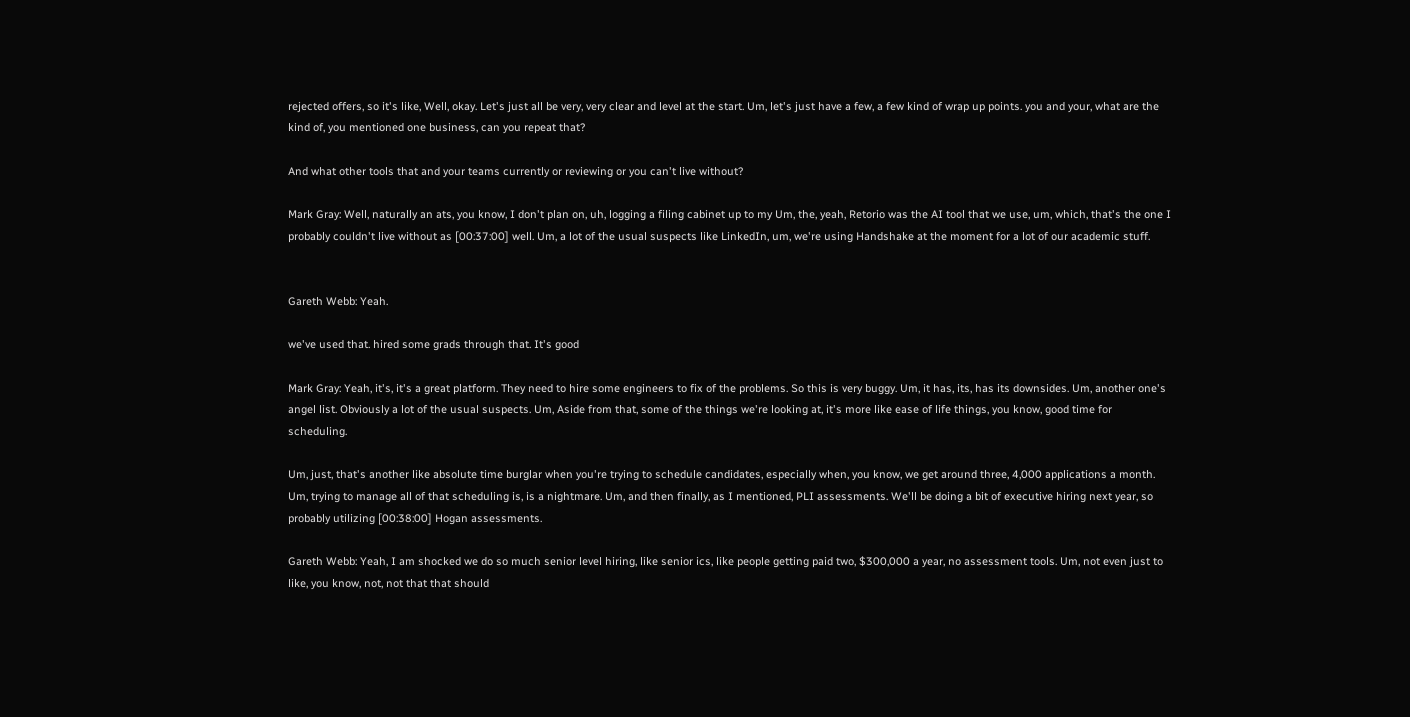rejected offers, so it's like, Well, okay. Let's just all be very, very clear and level at the start. Um, let's just have a few, a few kind of wrap up points. you and your, what are the kind of, you mentioned one business, can you repeat that?

And what other tools that and your teams currently or reviewing or you can't live without?

Mark Gray: Well, naturally an ats, you know, I don't plan on, uh, logging a filing cabinet up to my Um, the, yeah, Retorio was the AI tool that we use, um, which, that's the one I probably couldn't live without as [00:37:00] well. Um, a lot of the usual suspects like LinkedIn, um, we're using Handshake at the moment for a lot of our academic stuff.


Gareth Webb: Yeah.

we've used that. hired some grads through that. It's good

Mark Gray: Yeah, it's, it's a great platform. They need to hire some engineers to fix of the problems. So this is very buggy. Um, it has, its, has its downsides. Um, another one's angel list. Obviously a lot of the usual suspects. Um, Aside from that, some of the things we're looking at, it's more like ease of life things, you know, good time for scheduling.

Um, just, that's another like absolute time burglar when you're trying to schedule candidates, especially when, you know, we get around three, 4,000 applications a month. Um, trying to manage all of that scheduling is, is a nightmare. Um, and then finally, as I mentioned, PLI assessments. We'll be doing a bit of executive hiring next year, so probably utilizing [00:38:00] Hogan assessments.

Gareth Webb: Yeah, I am shocked we do so much senior level hiring, like senior ics, like people getting paid two, $300,000 a year, no assessment tools. Um, not even just to like, you know, not, not that that should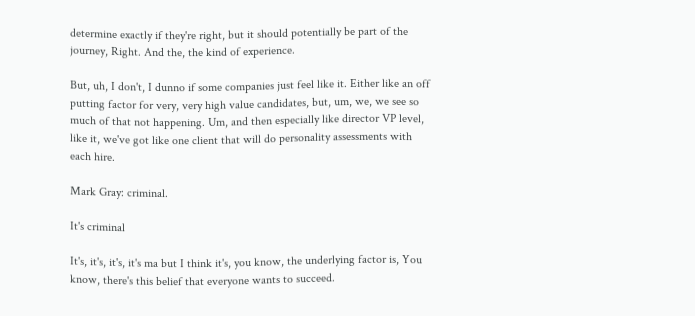determine exactly if they're right, but it should potentially be part of the journey, Right. And the, the kind of experience.

But, uh, I don't, I dunno if some companies just feel like it. Either like an off putting factor for very, very high value candidates, but, um, we, we see so much of that not happening. Um, and then especially like director VP level, like it, we've got like one client that will do personality assessments with each hire.

Mark Gray: criminal.

It's criminal

It's, it's, it's, it's ma but I think it's, you know, the underlying factor is, You know, there's this belief that everyone wants to succeed.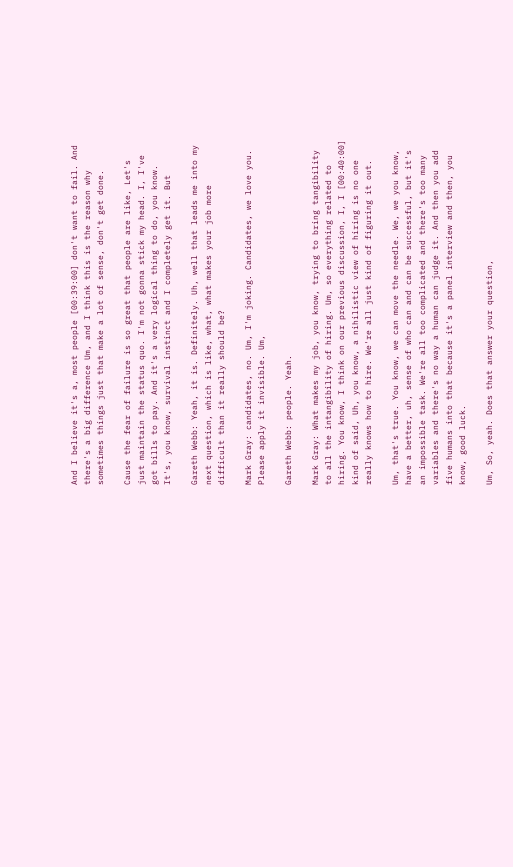And I believe it's a, most people [00:39:00] don't want to fail. And there's a big difference Um, and I think this is the reason why sometimes things just that make a lot of sense, don't get done.

Cause the fear of failure is so great that people are like, Let's just maintain the status quo. I'm not gonna stick my head. I, I've got bills to pay. And it's a very logical thing to do, you know. It's, you know, survival instinct and I completely get it. But

Gareth Webb: Yeah, it is. Definitely. Uh, well that leads me into my next question, which is like, what, what makes your job more difficult than it really should be?

Mark Gray: candidates, no. Um, I'm joking. Candidates, we love you. Please apply it invisible. Um,

Gareth Webb: people. Yeah.

Mark Gray: What makes my job, you know, trying to bring tangibility to all the intangibility of hiring. Um, so everything related to hiring. You know, I think on our previous discussion, I, I [00:40:00] kind of said, Uh, you know, a nihilistic view of hiring is no one really knows how to hire. We're all just kind of figuring it out.

Um, that's true. You know, we can move the needle. We, we you know, have a better, uh, sense of who can and can be successful, but it's an impossible task. We're all too complicated and there's too many variables and there's no way a human can judge it. And then you add five humans into that because it's a panel interview and then, you know, good luck.

Um, So, yeah. Does that answer your question,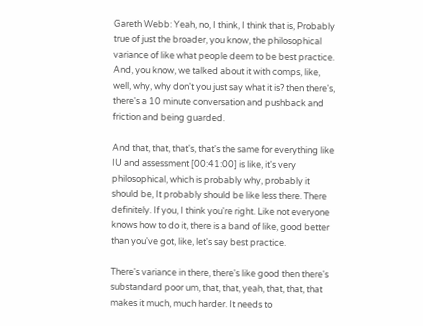Gareth Webb: Yeah, no, I think, I think that is, Probably true of just the broader, you know, the philosophical variance of like what people deem to be best practice. And, you know, we talked about it with comps, like, well, why, why don't you just say what it is? then there's, there's a 10 minute conversation and pushback and friction and being guarded.

And that, that, that's, that's the same for everything like IU and assessment [00:41:00] is like, it's very philosophical, which is probably why, probably it should be, It probably should be like less there. There definitely. If you, I think you're right. Like not everyone knows how to do it, there is a band of like, good better than you've got, like, let's say best practice.

There's variance in there, there's like good then there's substandard poor um, that, that, yeah, that, that, that makes it much, much harder. It needs to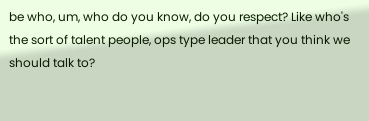be who, um, who do you know, do you respect? Like who's the sort of talent people, ops type leader that you think we should talk to?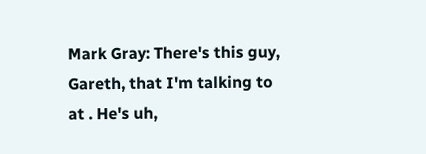Mark Gray: There's this guy, Gareth, that I'm talking to at . He's uh,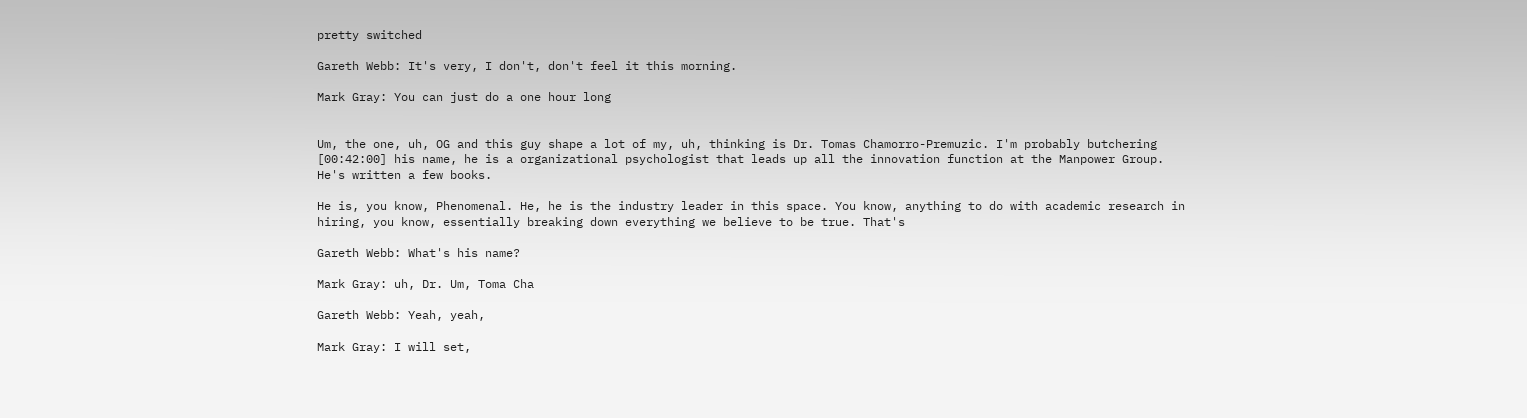pretty switched

Gareth Webb: It's very, I don't, don't feel it this morning.

Mark Gray: You can just do a one hour long


Um, the one, uh, OG and this guy shape a lot of my, uh, thinking is Dr. Tomas Chamorro-Premuzic. I'm probably butchering [00:42:00] his name, he is a organizational psychologist that leads up all the innovation function at the Manpower Group. He's written a few books.

He is, you know, Phenomenal. He, he is the industry leader in this space. You know, anything to do with academic research in hiring, you know, essentially breaking down everything we believe to be true. That's

Gareth Webb: What's his name?

Mark Gray: uh, Dr. Um, Toma Cha

Gareth Webb: Yeah, yeah,

Mark Gray: I will set,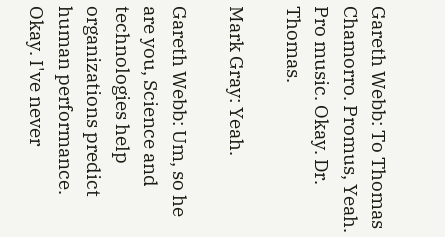Gareth Webb: To Thomas Chamorro. Promus, Yeah. Pro music. Okay. Dr. Thomas.

Mark Gray: Yeah.

Gareth Webb: Um, so he are you, Science and technologies help organizations predict human performance. Okay. I've never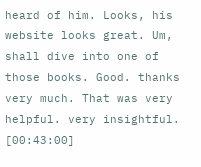heard of him. Looks, his website looks great. Um, shall dive into one of those books. Good. thanks very much. That was very helpful. very insightful. [00:43:00]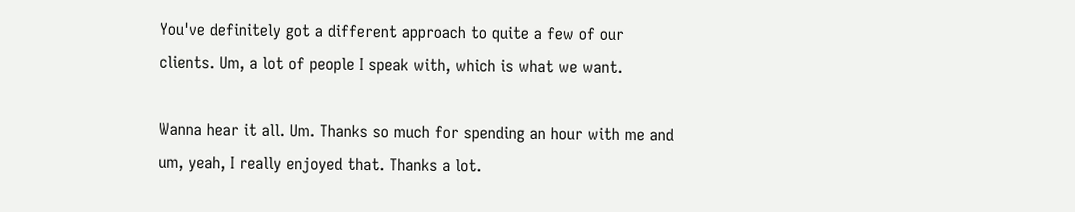You've definitely got a different approach to quite a few of our clients. Um, a lot of people I speak with, which is what we want.

Wanna hear it all. Um. Thanks so much for spending an hour with me and um, yeah, I really enjoyed that. Thanks a lot.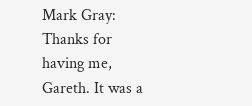Mark Gray: Thanks for having me, Gareth. It was a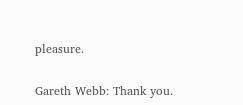pleasure.

Gareth Webb: Thank you.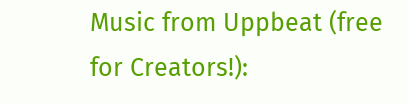Music from Uppbeat (free for Creators!):